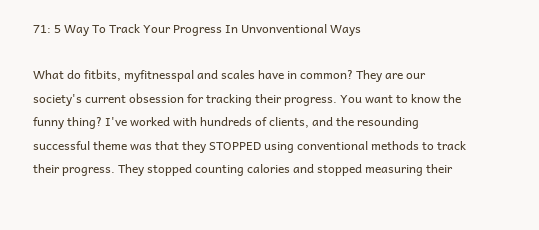71: 5 Way To Track Your Progress In Unvonventional Ways

What do fitbits, myfitnesspal and scales have in common? They are our society's current obsession for tracking their progress. You want to know the funny thing? I've worked with hundreds of clients, and the resounding successful theme was that they STOPPED using conventional methods to track their progress. They stopped counting calories and stopped measuring their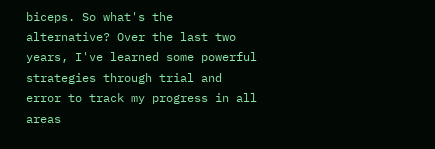biceps. So what's the alternative? Over the last two years, I've learned some powerful strategies through trial and error to track my progress in all areas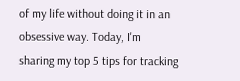of my life without doing it in an obsessive way. Today, I'm sharing my top 5 tips for tracking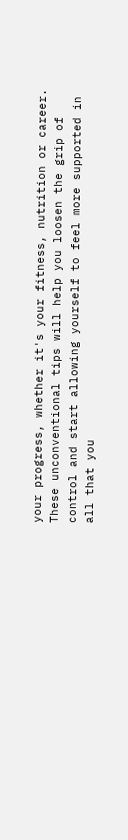your progress, whether it's your fitness, nutrition or career. These unconventional tips will help you loosen the grip of control and start allowing yourself to feel more supported in all that you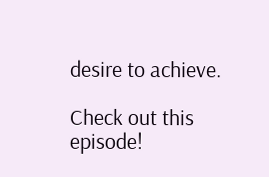desire to achieve.

Check out this episode!